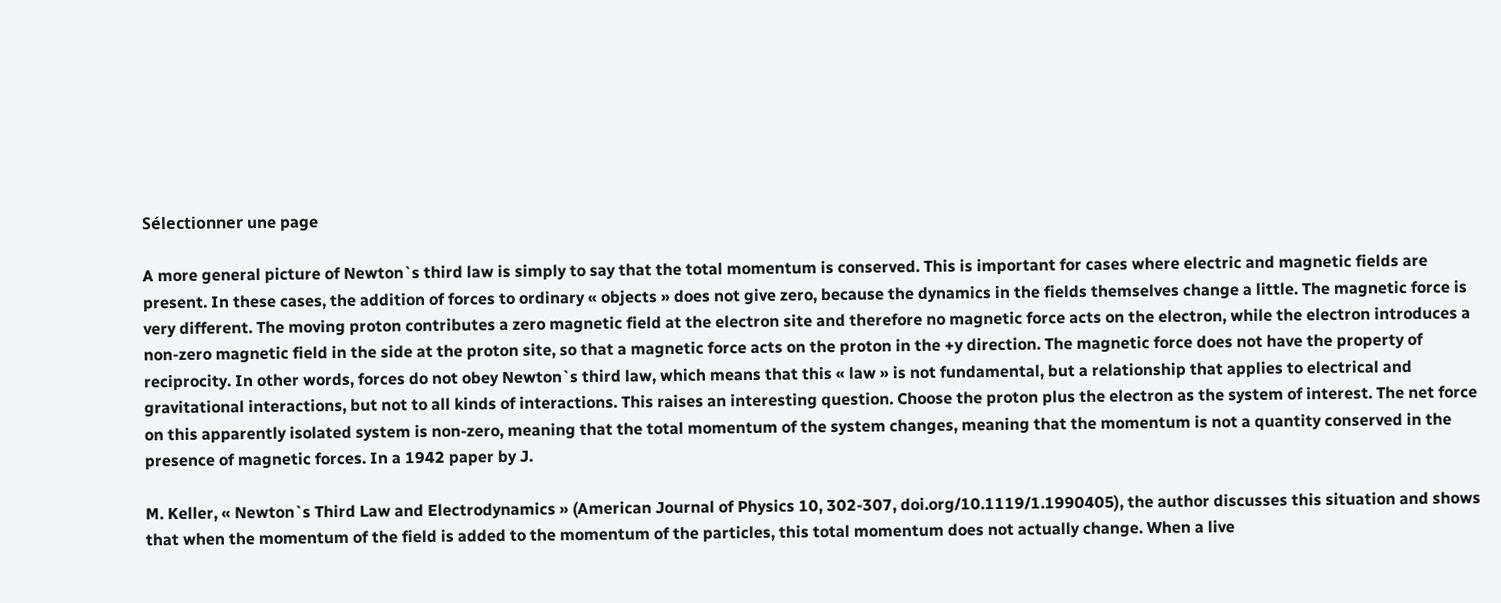Sélectionner une page

A more general picture of Newton`s third law is simply to say that the total momentum is conserved. This is important for cases where electric and magnetic fields are present. In these cases, the addition of forces to ordinary « objects » does not give zero, because the dynamics in the fields themselves change a little. The magnetic force is very different. The moving proton contributes a zero magnetic field at the electron site and therefore no magnetic force acts on the electron, while the electron introduces a non-zero magnetic field in the side at the proton site, so that a magnetic force acts on the proton in the +y direction. The magnetic force does not have the property of reciprocity. In other words, forces do not obey Newton`s third law, which means that this « law » is not fundamental, but a relationship that applies to electrical and gravitational interactions, but not to all kinds of interactions. This raises an interesting question. Choose the proton plus the electron as the system of interest. The net force on this apparently isolated system is non-zero, meaning that the total momentum of the system changes, meaning that the momentum is not a quantity conserved in the presence of magnetic forces. In a 1942 paper by J.

M. Keller, « Newton`s Third Law and Electrodynamics » (American Journal of Physics 10, 302-307, doi.org/10.1119/1.1990405), the author discusses this situation and shows that when the momentum of the field is added to the momentum of the particles, this total momentum does not actually change. When a live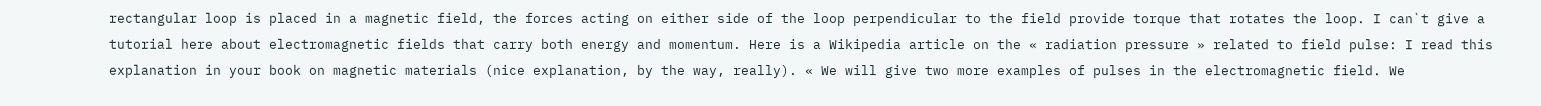rectangular loop is placed in a magnetic field, the forces acting on either side of the loop perpendicular to the field provide torque that rotates the loop. I can`t give a tutorial here about electromagnetic fields that carry both energy and momentum. Here is a Wikipedia article on the « radiation pressure » related to field pulse: I read this explanation in your book on magnetic materials (nice explanation, by the way, really). « We will give two more examples of pulses in the electromagnetic field. We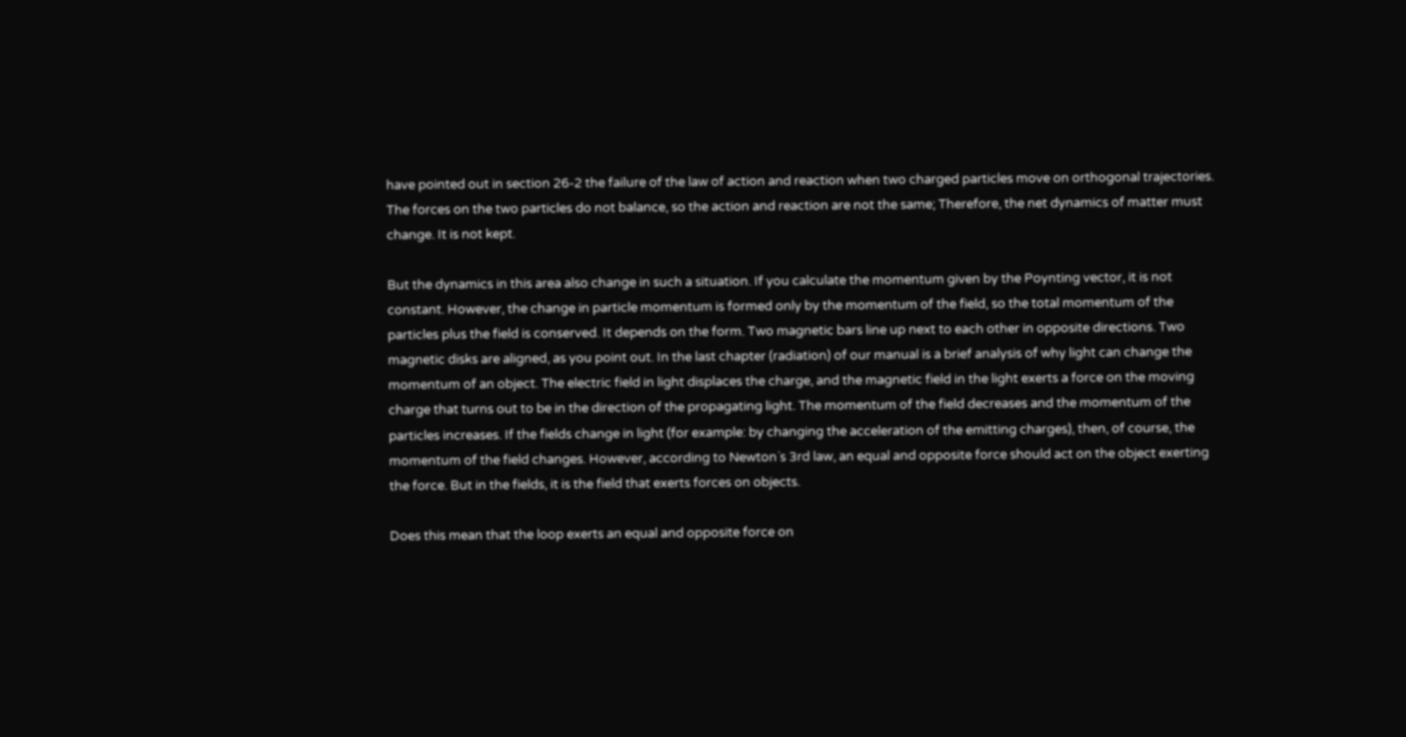have pointed out in section 26-2 the failure of the law of action and reaction when two charged particles move on orthogonal trajectories. The forces on the two particles do not balance, so the action and reaction are not the same; Therefore, the net dynamics of matter must change. It is not kept.

But the dynamics in this area also change in such a situation. If you calculate the momentum given by the Poynting vector, it is not constant. However, the change in particle momentum is formed only by the momentum of the field, so the total momentum of the particles plus the field is conserved. It depends on the form. Two magnetic bars line up next to each other in opposite directions. Two magnetic disks are aligned, as you point out. In the last chapter (radiation) of our manual is a brief analysis of why light can change the momentum of an object. The electric field in light displaces the charge, and the magnetic field in the light exerts a force on the moving charge that turns out to be in the direction of the propagating light. The momentum of the field decreases and the momentum of the particles increases. If the fields change in light (for example: by changing the acceleration of the emitting charges), then, of course, the momentum of the field changes. However, according to Newton`s 3rd law, an equal and opposite force should act on the object exerting the force. But in the fields, it is the field that exerts forces on objects.

Does this mean that the loop exerts an equal and opposite force on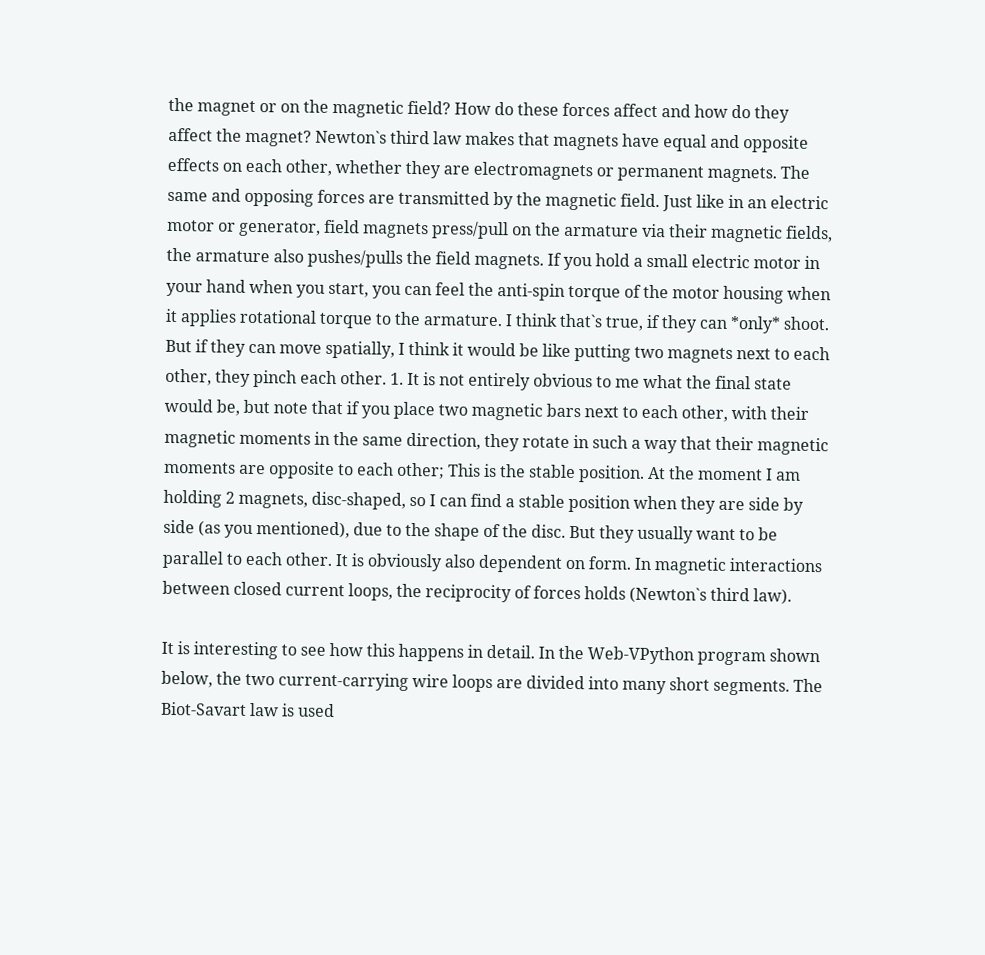the magnet or on the magnetic field? How do these forces affect and how do they affect the magnet? Newton`s third law makes that magnets have equal and opposite effects on each other, whether they are electromagnets or permanent magnets. The same and opposing forces are transmitted by the magnetic field. Just like in an electric motor or generator, field magnets press/pull on the armature via their magnetic fields, the armature also pushes/pulls the field magnets. If you hold a small electric motor in your hand when you start, you can feel the anti-spin torque of the motor housing when it applies rotational torque to the armature. I think that`s true, if they can *only* shoot. But if they can move spatially, I think it would be like putting two magnets next to each other, they pinch each other. 1. It is not entirely obvious to me what the final state would be, but note that if you place two magnetic bars next to each other, with their magnetic moments in the same direction, they rotate in such a way that their magnetic moments are opposite to each other; This is the stable position. At the moment I am holding 2 magnets, disc-shaped, so I can find a stable position when they are side by side (as you mentioned), due to the shape of the disc. But they usually want to be parallel to each other. It is obviously also dependent on form. In magnetic interactions between closed current loops, the reciprocity of forces holds (Newton`s third law).

It is interesting to see how this happens in detail. In the Web-VPython program shown below, the two current-carrying wire loops are divided into many short segments. The Biot-Savart law is used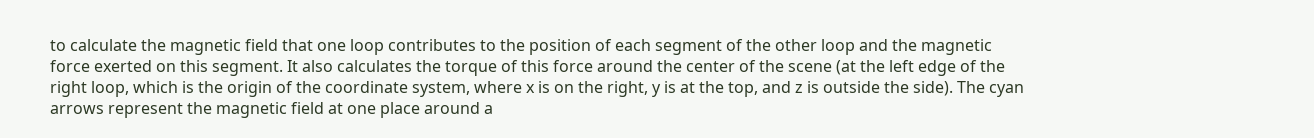to calculate the magnetic field that one loop contributes to the position of each segment of the other loop and the magnetic force exerted on this segment. It also calculates the torque of this force around the center of the scene (at the left edge of the right loop, which is the origin of the coordinate system, where x is on the right, y is at the top, and z is outside the side). The cyan arrows represent the magnetic field at one place around a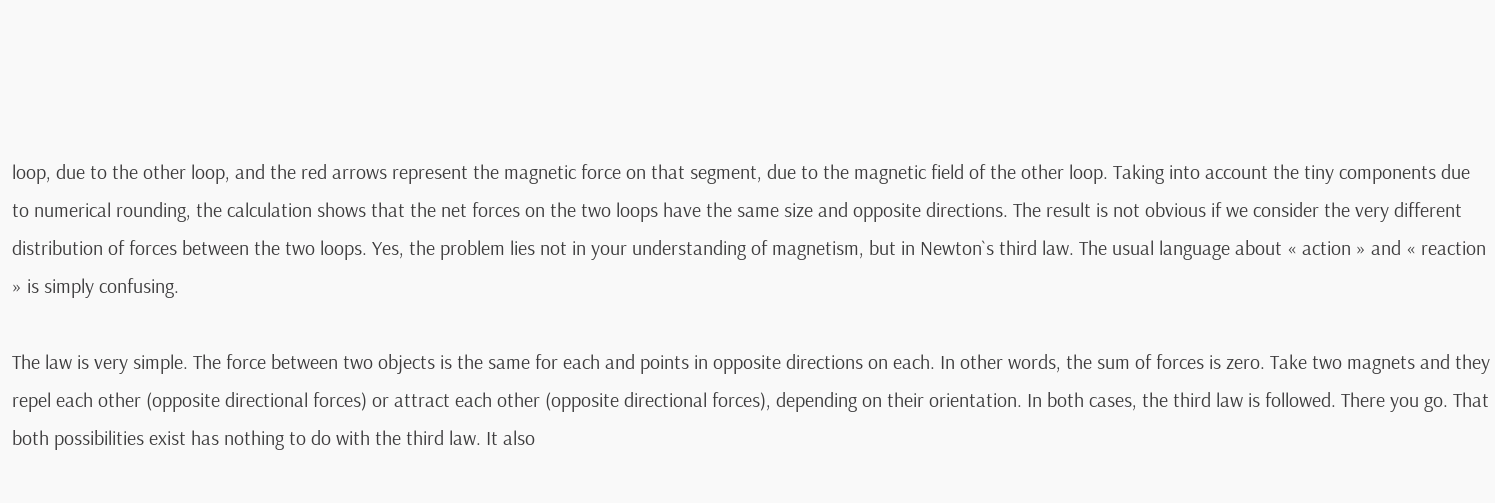loop, due to the other loop, and the red arrows represent the magnetic force on that segment, due to the magnetic field of the other loop. Taking into account the tiny components due to numerical rounding, the calculation shows that the net forces on the two loops have the same size and opposite directions. The result is not obvious if we consider the very different distribution of forces between the two loops. Yes, the problem lies not in your understanding of magnetism, but in Newton`s third law. The usual language about « action » and « reaction » is simply confusing.

The law is very simple. The force between two objects is the same for each and points in opposite directions on each. In other words, the sum of forces is zero. Take two magnets and they repel each other (opposite directional forces) or attract each other (opposite directional forces), depending on their orientation. In both cases, the third law is followed. There you go. That both possibilities exist has nothing to do with the third law. It also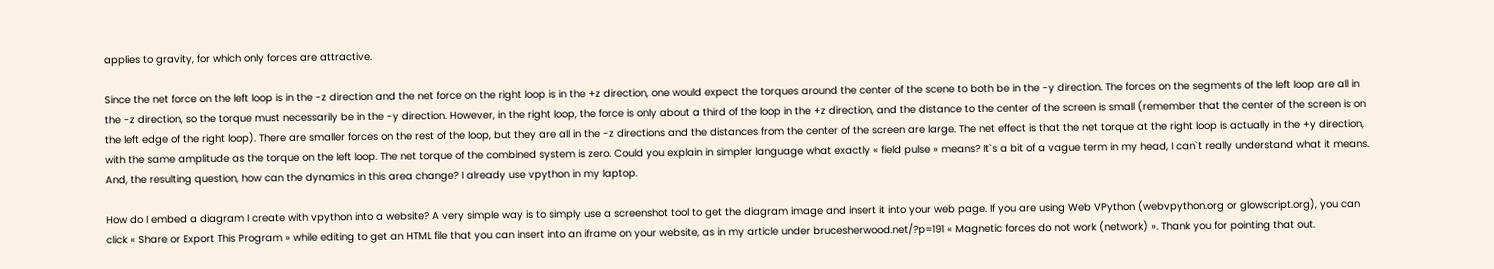applies to gravity, for which only forces are attractive.

Since the net force on the left loop is in the -z direction and the net force on the right loop is in the +z direction, one would expect the torques around the center of the scene to both be in the -y direction. The forces on the segments of the left loop are all in the -z direction, so the torque must necessarily be in the -y direction. However, in the right loop, the force is only about a third of the loop in the +z direction, and the distance to the center of the screen is small (remember that the center of the screen is on the left edge of the right loop). There are smaller forces on the rest of the loop, but they are all in the -z directions and the distances from the center of the screen are large. The net effect is that the net torque at the right loop is actually in the +y direction, with the same amplitude as the torque on the left loop. The net torque of the combined system is zero. Could you explain in simpler language what exactly « field pulse » means? It`s a bit of a vague term in my head, I can`t really understand what it means. And, the resulting question, how can the dynamics in this area change? I already use vpython in my laptop.

How do I embed a diagram I create with vpython into a website? A very simple way is to simply use a screenshot tool to get the diagram image and insert it into your web page. If you are using Web VPython (webvpython.org or glowscript.org), you can click « Share or Export This Program » while editing to get an HTML file that you can insert into an iframe on your website, as in my article under brucesherwood.net/?p=191 « Magnetic forces do not work (network) ». Thank you for pointing that out.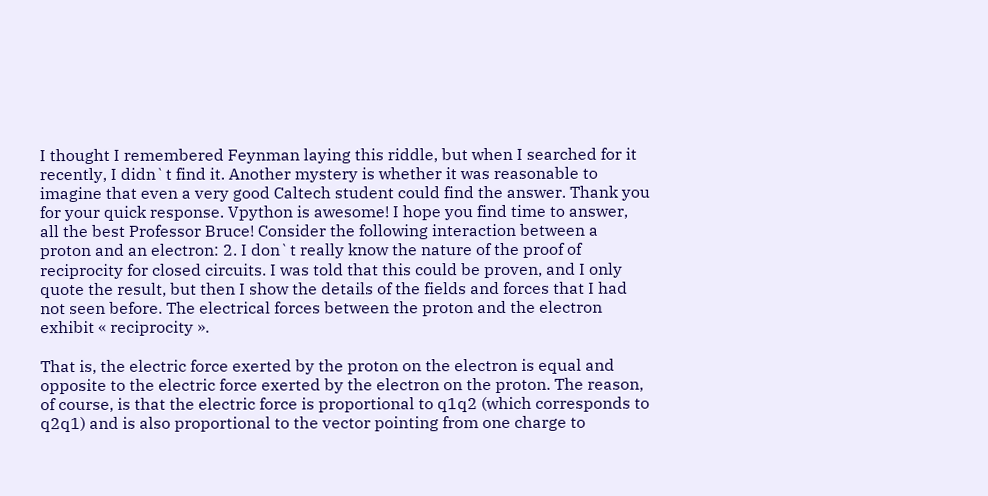I thought I remembered Feynman laying this riddle, but when I searched for it recently, I didn`t find it. Another mystery is whether it was reasonable to imagine that even a very good Caltech student could find the answer. Thank you for your quick response. Vpython is awesome! I hope you find time to answer, all the best Professor Bruce! Consider the following interaction between a proton and an electron: 2. I don`t really know the nature of the proof of reciprocity for closed circuits. I was told that this could be proven, and I only quote the result, but then I show the details of the fields and forces that I had not seen before. The electrical forces between the proton and the electron exhibit « reciprocity ».

That is, the electric force exerted by the proton on the electron is equal and opposite to the electric force exerted by the electron on the proton. The reason, of course, is that the electric force is proportional to q1q2 (which corresponds to q2q1) and is also proportional to the vector pointing from one charge to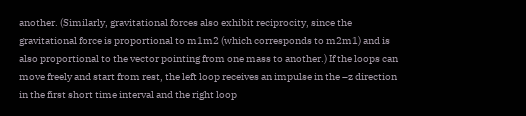another. (Similarly, gravitational forces also exhibit reciprocity, since the gravitational force is proportional to m1m2 (which corresponds to m2m1) and is also proportional to the vector pointing from one mass to another.) If the loops can move freely and start from rest, the left loop receives an impulse in the –z direction in the first short time interval and the right loop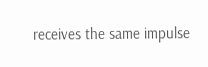receives the same impulse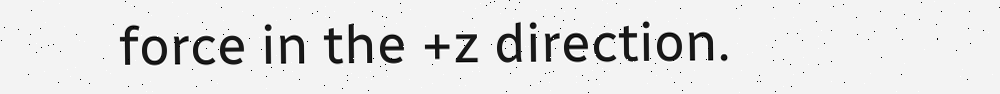force in the +z direction.